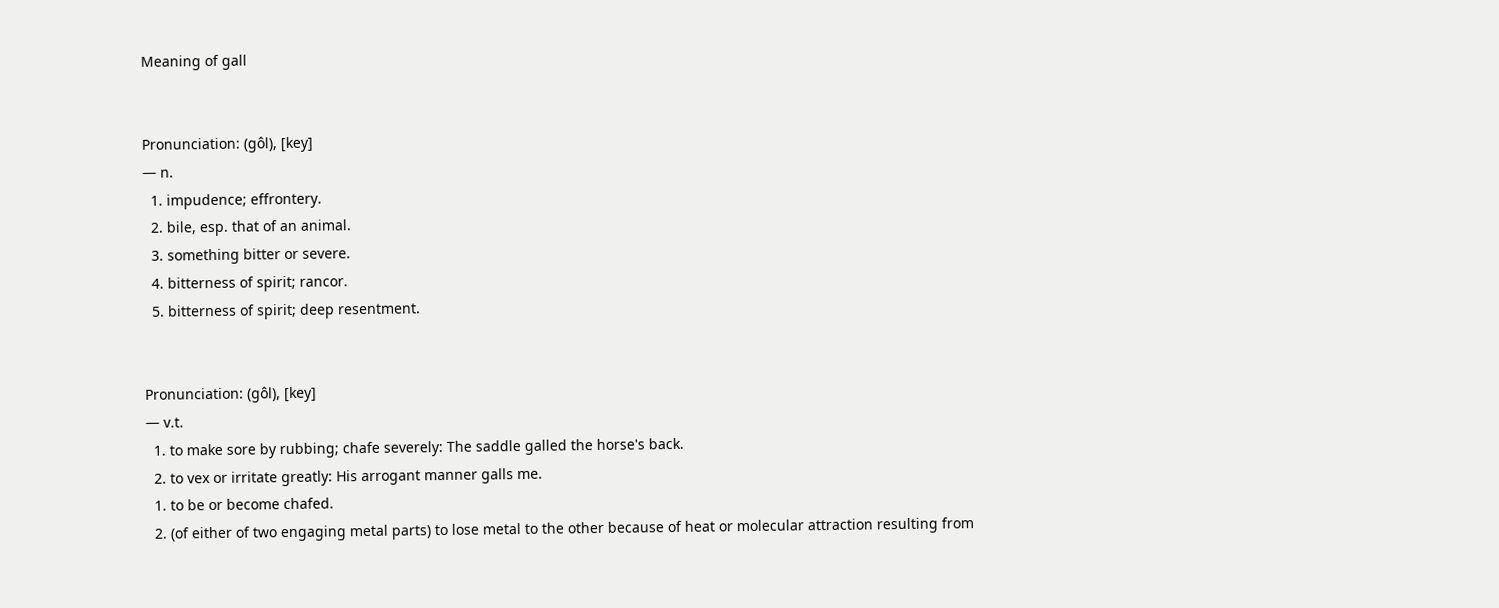Meaning of gall


Pronunciation: (gôl), [key]
— n.
  1. impudence; effrontery.
  2. bile, esp. that of an animal.
  3. something bitter or severe.
  4. bitterness of spirit; rancor.
  5. bitterness of spirit; deep resentment.


Pronunciation: (gôl), [key]
— v.t.
  1. to make sore by rubbing; chafe severely: The saddle galled the horse's back.
  2. to vex or irritate greatly: His arrogant manner galls me.
  1. to be or become chafed.
  2. (of either of two engaging metal parts) to lose metal to the other because of heat or molecular attraction resulting from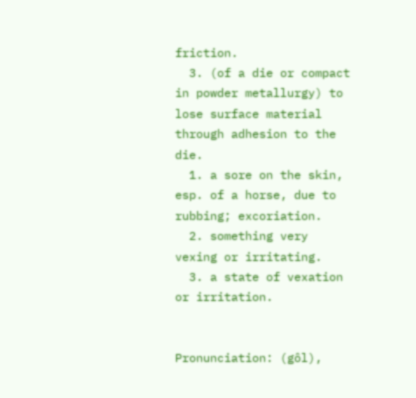friction.
  3. (of a die or compact in powder metallurgy) to lose surface material through adhesion to the die.
  1. a sore on the skin, esp. of a horse, due to rubbing; excoriation.
  2. something very vexing or irritating.
  3. a state of vexation or irritation.


Pronunciation: (gôl),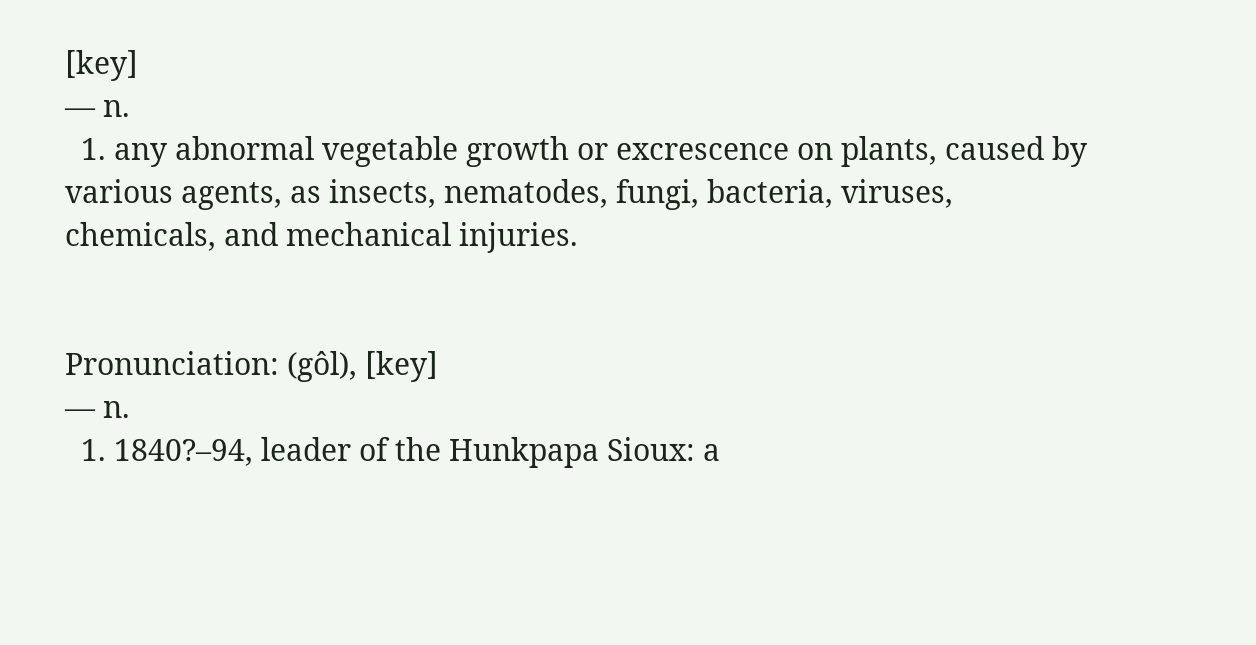[key]
— n.
  1. any abnormal vegetable growth or excrescence on plants, caused by various agents, as insects, nematodes, fungi, bacteria, viruses, chemicals, and mechanical injuries.


Pronunciation: (gôl), [key]
— n.
  1. 1840?–94, leader of the Hunkpapa Sioux: a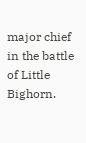major chief in the battle of Little Bighorn.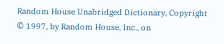Random House Unabridged Dictionary, Copyright © 1997, by Random House, Inc., on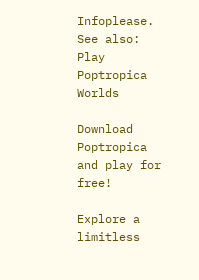Infoplease.
See also:
Play Poptropica Worlds

Download Poptropica and play for free!

Explore a limitless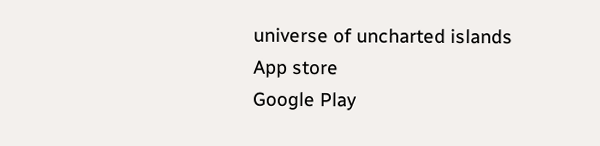universe of uncharted islands
App store
Google Play